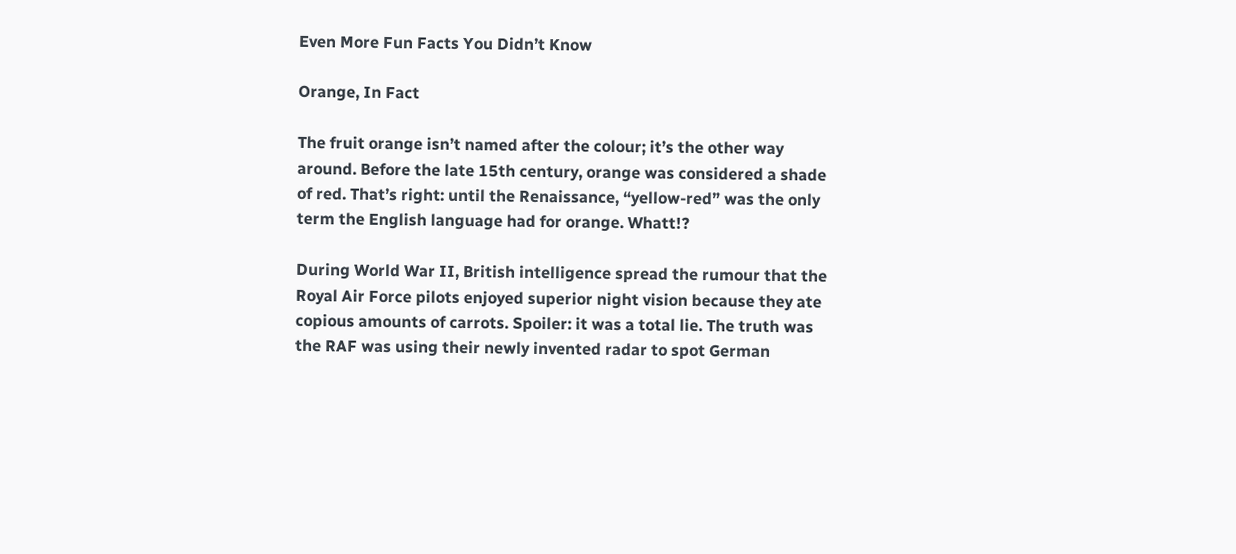Even More Fun Facts You Didn’t Know

Orange, In Fact

The fruit orange isn’t named after the colour; it’s the other way around. Before the late 15th century, orange was considered a shade of red. That’s right: until the Renaissance, “yellow-red” was the only term the English language had for orange. Whatt!?

During World War II, British intelligence spread the rumour that the Royal Air Force pilots enjoyed superior night vision because they ate copious amounts of carrots. Spoiler: it was a total lie. The truth was the RAF was using their newly invented radar to spot German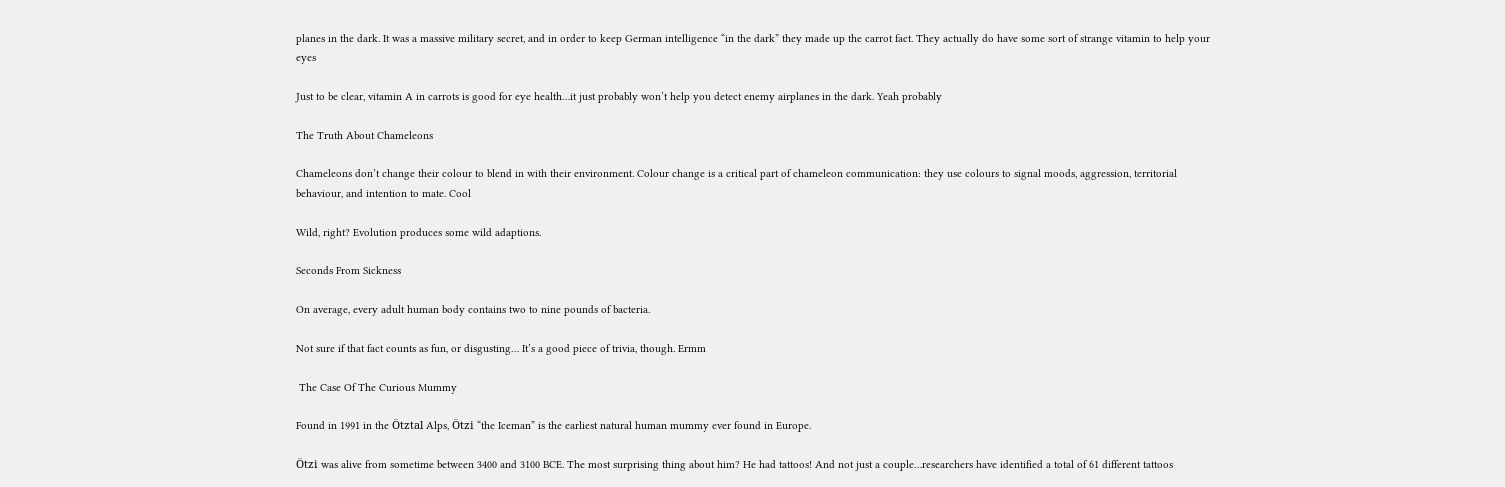planes in the dark. It was a massive military secret, and in order to keep German intelligence “in the dark” they made up the carrot fact. They actually do have some sort of strange vitamin to help your eyes

Just to be clear, vitamin A in carrots is good for eye health…it just probably won’t help you detect enemy airplanes in the dark. Yeah probably

The Truth About Chameleons

Chameleons don’t change their colour to blend in with their environment. Colour change is a critical part of chameleon communication: they use colours to signal moods, aggression, territorial behaviour, and intention to mate. Cool

Wild, right? Evolution produces some wild adaptions.

Seconds From Sickness

On average, every adult human body contains two to nine pounds of bacteria.

Not sure if that fact counts as fun, or disgusting… It’s a good piece of trivia, though. Ermm

 The Case Of The Curious Mummy

Found in 1991 in the Ötztal Alps, Ötzi “the Iceman” is the earliest natural human mummy ever found in Europe.

Ötzi was alive from sometime between 3400 and 3100 BCE. The most surprising thing about him? He had tattoos! And not just a couple…researchers have identified a total of 61 different tattoos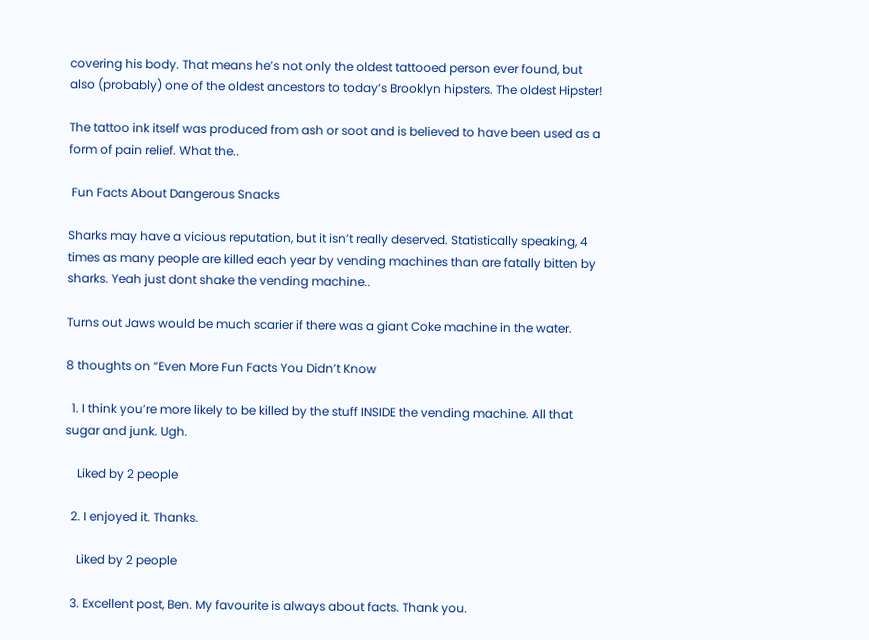covering his body. That means he’s not only the oldest tattooed person ever found, but also (probably) one of the oldest ancestors to today’s Brooklyn hipsters. The oldest Hipster!

The tattoo ink itself was produced from ash or soot and is believed to have been used as a form of pain relief. What the..

 Fun Facts About Dangerous Snacks

Sharks may have a vicious reputation, but it isn’t really deserved. Statistically speaking, 4 times as many people are killed each year by vending machines than are fatally bitten by sharks. Yeah just dont shake the vending machine..

Turns out Jaws would be much scarier if there was a giant Coke machine in the water.

8 thoughts on “Even More Fun Facts You Didn’t Know

  1. I think you’re more likely to be killed by the stuff INSIDE the vending machine. All that sugar and junk. Ugh.

    Liked by 2 people

  2. I enjoyed it. Thanks.

    Liked by 2 people

  3. Excellent post, Ben. My favourite is always about facts. Thank you.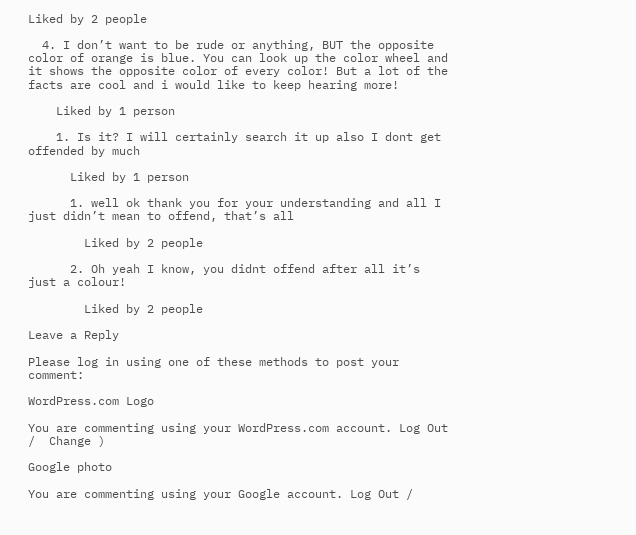Liked by 2 people

  4. I don’t want to be rude or anything, BUT the opposite color of orange is blue. You can look up the color wheel and it shows the opposite color of every color! But a lot of the facts are cool and i would like to keep hearing more!

    Liked by 1 person

    1. Is it? I will certainly search it up also I dont get offended by much

      Liked by 1 person

      1. well ok thank you for your understanding and all I just didn’t mean to offend, that’s all

        Liked by 2 people

      2. Oh yeah I know, you didnt offend after all it’s just a colour!

        Liked by 2 people

Leave a Reply

Please log in using one of these methods to post your comment:

WordPress.com Logo

You are commenting using your WordPress.com account. Log Out /  Change )

Google photo

You are commenting using your Google account. Log Out /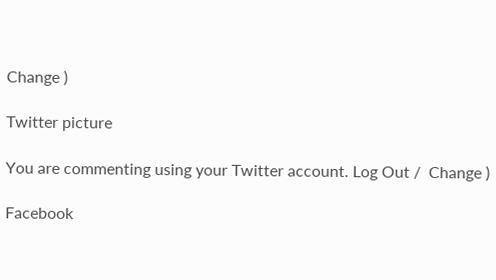Change )

Twitter picture

You are commenting using your Twitter account. Log Out /  Change )

Facebook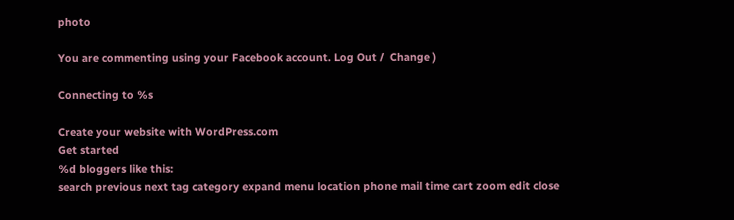photo

You are commenting using your Facebook account. Log Out /  Change )

Connecting to %s

Create your website with WordPress.com
Get started
%d bloggers like this:
search previous next tag category expand menu location phone mail time cart zoom edit close